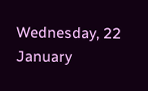Wednesday, 22 January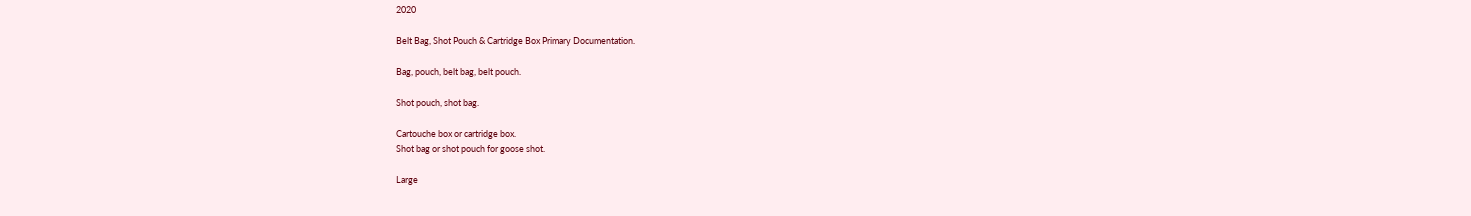2020

Belt Bag, Shot Pouch & Cartridge Box Primary Documentation.

Bag, pouch, belt bag, belt pouch.

Shot pouch, shot bag.

Cartouche box or cartridge box.
Shot bag or shot pouch for goose shot.

Large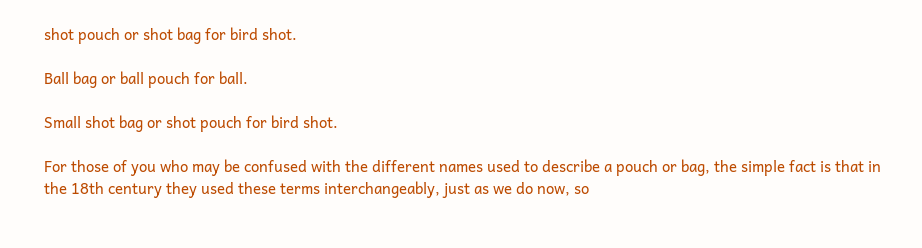shot pouch or shot bag for bird shot.

Ball bag or ball pouch for ball.

Small shot bag or shot pouch for bird shot.

For those of you who may be confused with the different names used to describe a pouch or bag, the simple fact is that in the 18th century they used these terms interchangeably, just as we do now, so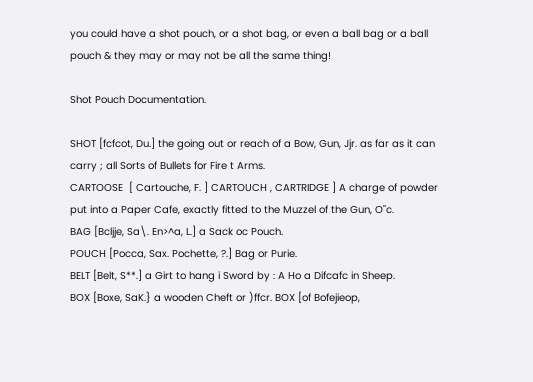you could have a shot pouch, or a shot bag, or even a ball bag or a ball pouch & they may or may not be all the same thing!

Shot Pouch Documentation.

SHOT [fcfcot, Du.] the going out or reach of a Bow, Gun, Jjr. as far as it can carry ; all Sorts of Bullets for Fire t Arms.
CARTOOSE  [ Cartouche, F. ] CARTOUCH , CARTRIDGE ] A charge of powder put into a Paper Cafe, exactly fitted to the Muzzel of the Gun, O"c.
BAG [Bcljje, Sa\. En>^a, L.] a Sack oc Pouch.
POUCH [Pocca, Sax. Pochette, ?.] Bag or Purie.
BELT [Belt, S**.] a Girt to hang i Sword by : A Ho a Difcafc in Sheep.
BOX [Boxe, SaK.} a wooden Cheft or )ffcr. BOX [of Bofejieop,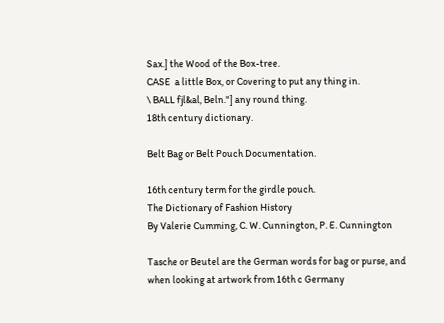Sax.] the Wood of the Box-tree.
CASE  a little Box, or Covering to put any thing in.
\ BALL fjl&al, Beln."] any round thing.
18th century dictionary.

Belt Bag or Belt Pouch Documentation.

16th century term for the girdle pouch.
The Dictionary of Fashion History
By Valerie Cumming, C. W. Cunnington, P. E. Cunnington

Tasche or Beutel are the German words for bag or purse, and when looking at artwork from 16th c Germany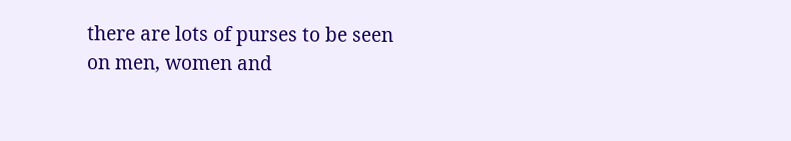there are lots of purses to be seen on men, women and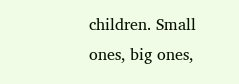children. Small ones, big ones,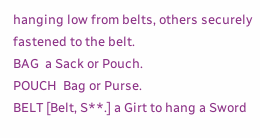hanging low from belts, others securely fastened to the belt.
BAG  a Sack or Pouch.
POUCH  Bag or Purse.
BELT [Belt, S**.] a Girt to hang a Sword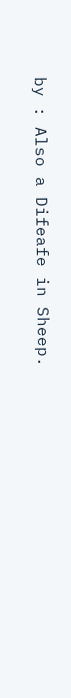by : Also a Difeafe in Sheep.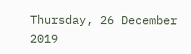Thursday, 26 December 2019